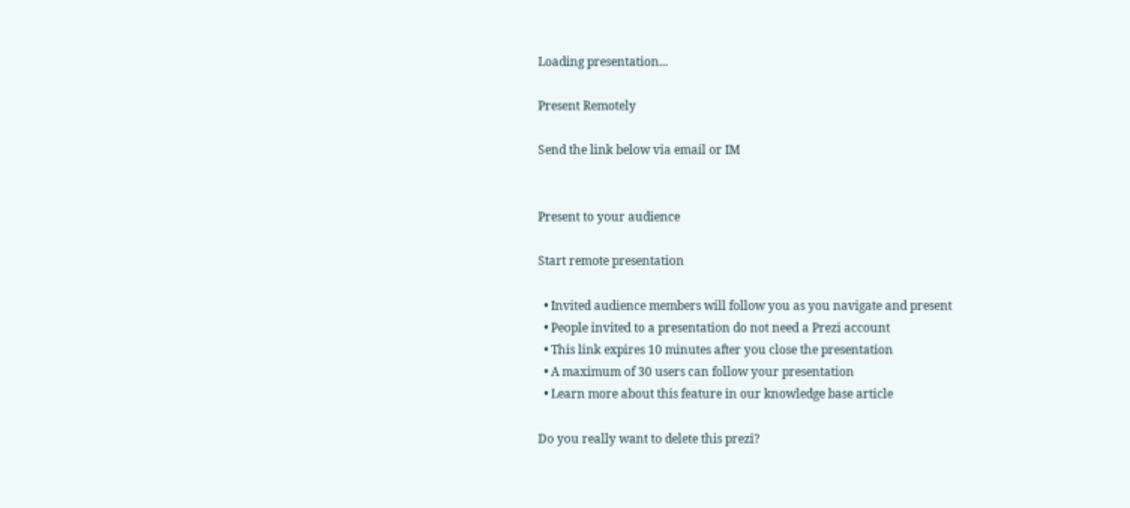Loading presentation...

Present Remotely

Send the link below via email or IM


Present to your audience

Start remote presentation

  • Invited audience members will follow you as you navigate and present
  • People invited to a presentation do not need a Prezi account
  • This link expires 10 minutes after you close the presentation
  • A maximum of 30 users can follow your presentation
  • Learn more about this feature in our knowledge base article

Do you really want to delete this prezi?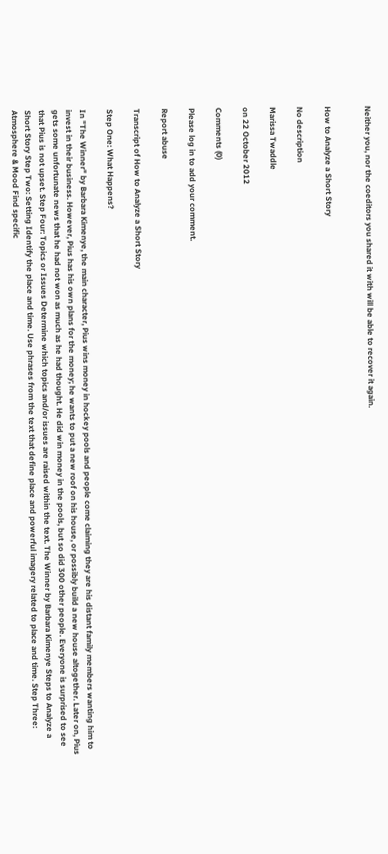Neither you, nor the coeditors you shared it with will be able to recover it again.


How to Analyze a Short Story

No description

Marissa Twaddle

on 22 October 2012

Comments (0)

Please log in to add your comment.

Report abuse

Transcript of How to Analyze a Short Story

Step One: What Happens?

In "The Winner" by Barbara Kimenye, the main character, Pius wins money in hockey pools and people come claiming they are his distant family members wanting him to invest in their business. However, Pius has his own plans for the money; he wants to put a new roof on his house, or possibly build a new house altogether. Later on, Pius gets some unfortunate news that he had not won as much as he had thought. He did win money in the pools, but so did 300 other people. Everyone is surprised to see that Pius is not upset. Step Four: Topics or Issues Determine which topics and/or issues are raised within the text. The Winner by Barbara Kimenye Steps to Analyze a Short Story Step Two: Setting Identify the place and time. Use phrases from the text that define place and powerful imagery related to place and time. Step Three: Atmosphere & Mood Find specific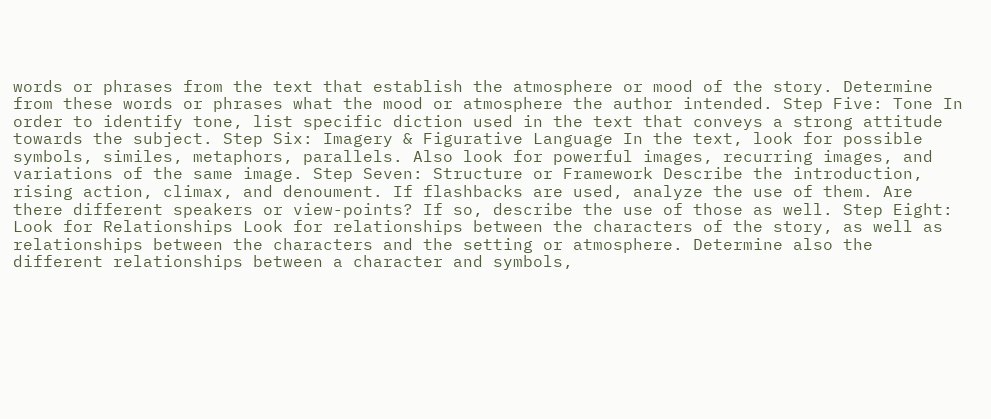words or phrases from the text that establish the atmosphere or mood of the story. Determine from these words or phrases what the mood or atmosphere the author intended. Step Five: Tone In order to identify tone, list specific diction used in the text that conveys a strong attitude towards the subject. Step Six: Imagery & Figurative Language In the text, look for possible symbols, similes, metaphors, parallels. Also look for powerful images, recurring images, and variations of the same image. Step Seven: Structure or Framework Describe the introduction, rising action, climax, and denoument. If flashbacks are used, analyze the use of them. Are there different speakers or view-points? If so, describe the use of those as well. Step Eight: Look for Relationships Look for relationships between the characters of the story, as well as relationships between the characters and the setting or atmosphere. Determine also the different relationships between a character and symbols,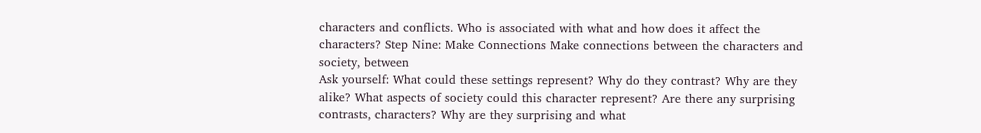characters and conflicts. Who is associated with what and how does it affect the characters? Step Nine: Make Connections Make connections between the characters and society, between
Ask yourself: What could these settings represent? Why do they contrast? Why are they alike? What aspects of society could this character represent? Are there any surprising contrasts, characters? Why are they surprising and what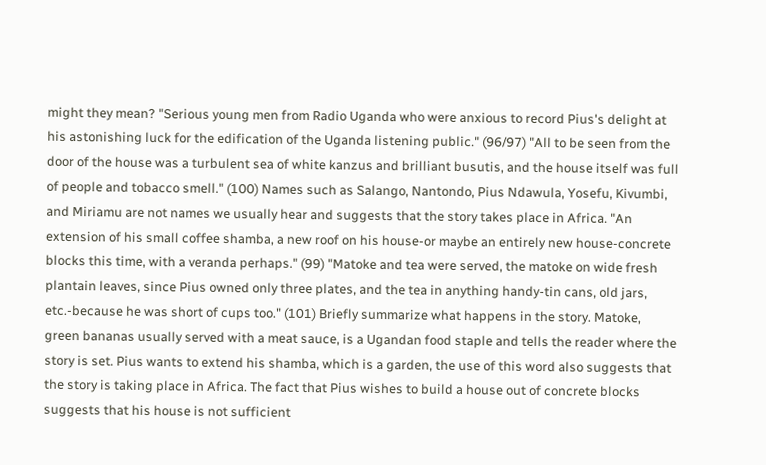might they mean? "Serious young men from Radio Uganda who were anxious to record Pius's delight at his astonishing luck for the edification of the Uganda listening public." (96/97) "All to be seen from the door of the house was a turbulent sea of white kanzus and brilliant busutis, and the house itself was full of people and tobacco smell." (100) Names such as Salango, Nantondo, Pius Ndawula, Yosefu, Kivumbi, and Miriamu are not names we usually hear and suggests that the story takes place in Africa. "An extension of his small coffee shamba, a new roof on his house-or maybe an entirely new house-concrete blocks this time, with a veranda perhaps." (99) "Matoke and tea were served, the matoke on wide fresh plantain leaves, since Pius owned only three plates, and the tea in anything handy-tin cans, old jars, etc.-because he was short of cups too." (101) Briefly summarize what happens in the story. Matoke, green bananas usually served with a meat sauce, is a Ugandan food staple and tells the reader where the story is set. Pius wants to extend his shamba, which is a garden, the use of this word also suggests that the story is taking place in Africa. The fact that Pius wishes to build a house out of concrete blocks suggests that his house is not sufficient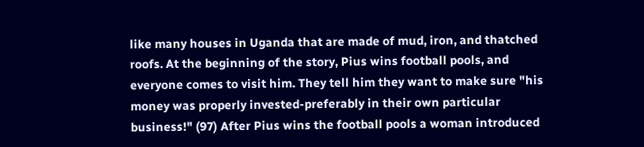like many houses in Uganda that are made of mud, iron, and thatched roofs. At the beginning of the story, Pius wins football pools, and everyone comes to visit him. They tell him they want to make sure "his money was properly invested-preferably in their own particular business!" (97) After Pius wins the football pools a woman introduced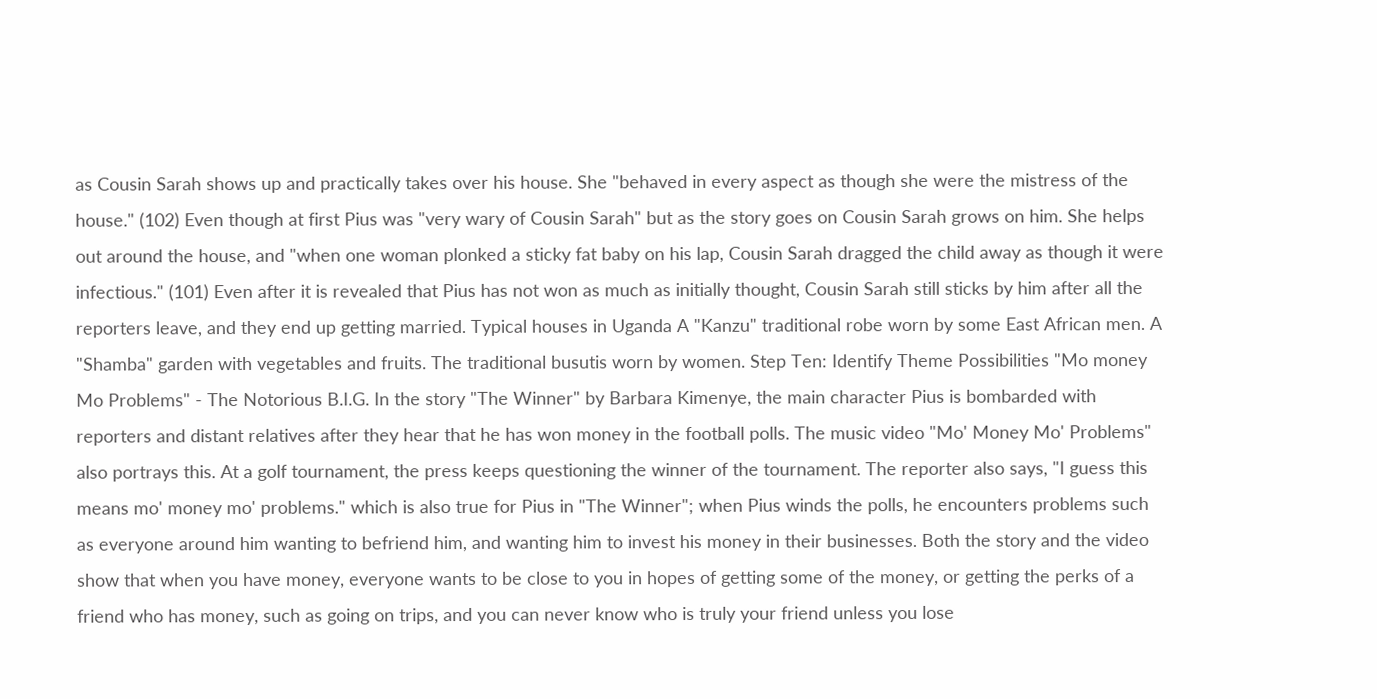as Cousin Sarah shows up and practically takes over his house. She "behaved in every aspect as though she were the mistress of the house." (102) Even though at first Pius was "very wary of Cousin Sarah" but as the story goes on Cousin Sarah grows on him. She helps out around the house, and "when one woman plonked a sticky fat baby on his lap, Cousin Sarah dragged the child away as though it were infectious." (101) Even after it is revealed that Pius has not won as much as initially thought, Cousin Sarah still sticks by him after all the reporters leave, and they end up getting married. Typical houses in Uganda A "Kanzu" traditional robe worn by some East African men. A "Shamba" garden with vegetables and fruits. The traditional busutis worn by women. Step Ten: Identify Theme Possibilities "Mo money Mo Problems" - The Notorious B.I.G. In the story "The Winner" by Barbara Kimenye, the main character Pius is bombarded with reporters and distant relatives after they hear that he has won money in the football polls. The music video "Mo' Money Mo' Problems" also portrays this. At a golf tournament, the press keeps questioning the winner of the tournament. The reporter also says, "I guess this means mo' money mo' problems." which is also true for Pius in "The Winner"; when Pius winds the polls, he encounters problems such as everyone around him wanting to befriend him, and wanting him to invest his money in their businesses. Both the story and the video show that when you have money, everyone wants to be close to you in hopes of getting some of the money, or getting the perks of a friend who has money, such as going on trips, and you can never know who is truly your friend unless you lose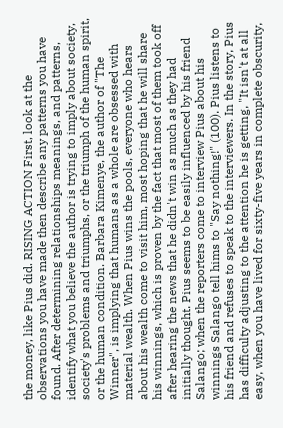the money, like Pius did. RISING ACTION First, look at the observations you have made then describe any patterns you have found. After determining relationships meanings, and patterns, identify what you believe the author is trying to imply about society, society's problems and triumphs, or the triumph of the human spirit, or the human condition. Barbara Kimenye, the author of "The Winner", is implying that humans as a whole are obsessed with material wealth. When Pius wins the pools, everyone who hears about his wealth come to visit him, most hoping that he will share his winnings, which is proven by the fact that most of them took off after hearing the news that he didn't win as much as they had initially thought. Pius seems to be easily influenced by his friend Salango; when the reporters come to interview Pius about his winnings Salango tell hims to "Say nothing!" (100). Pius listens to his friend and refuses to speak to the interviewers. In the story, Pius has difficulty adjusting to the attention he is getting, "It isn't at all easy, when you have lived for sixty-five years in complete obscurity,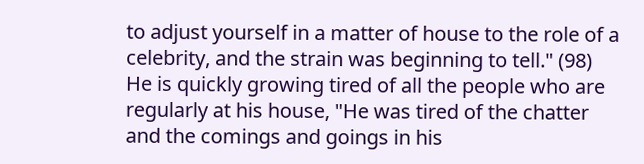to adjust yourself in a matter of house to the role of a celebrity, and the strain was beginning to tell." (98) He is quickly growing tired of all the people who are regularly at his house, "He was tired of the chatter and the comings and goings in his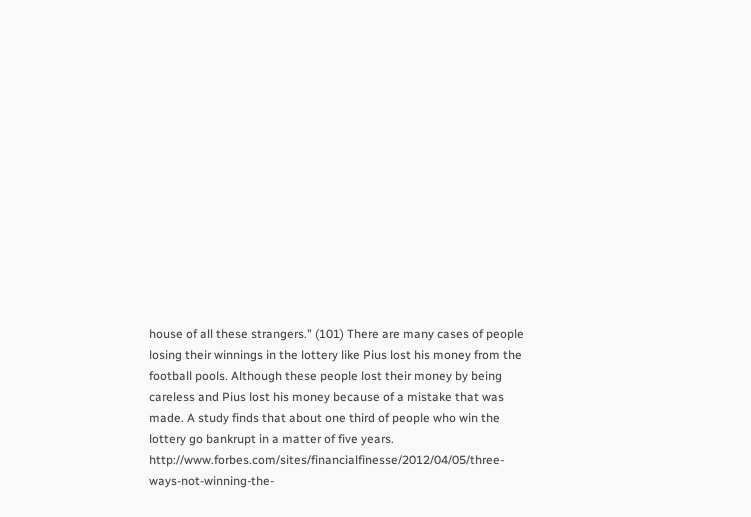house of all these strangers." (101) There are many cases of people losing their winnings in the lottery like Pius lost his money from the football pools. Although these people lost their money by being careless and Pius lost his money because of a mistake that was made. A study finds that about one third of people who win the lottery go bankrupt in a matter of five years. http://www.forbes.com/sites/financialfinesse/2012/04/05/three-ways-not-winning-the-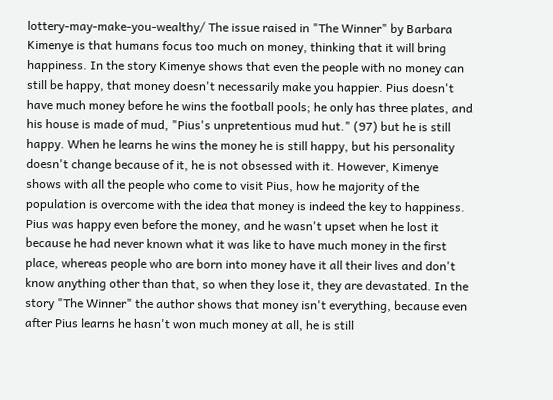lottery-may-make-you-wealthy/ The issue raised in "The Winner" by Barbara Kimenye is that humans focus too much on money, thinking that it will bring happiness. In the story Kimenye shows that even the people with no money can still be happy, that money doesn't necessarily make you happier. Pius doesn't have much money before he wins the football pools; he only has three plates, and his house is made of mud, "Pius's unpretentious mud hut." (97) but he is still happy. When he learns he wins the money he is still happy, but his personality doesn't change because of it, he is not obsessed with it. However, Kimenye shows with all the people who come to visit Pius, how he majority of the population is overcome with the idea that money is indeed the key to happiness. Pius was happy even before the money, and he wasn't upset when he lost it because he had never known what it was like to have much money in the first place, whereas people who are born into money have it all their lives and don't know anything other than that, so when they lose it, they are devastated. In the story "The Winner" the author shows that money isn't everything, because even after Pius learns he hasn't won much money at all, he is still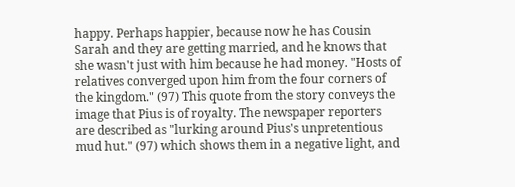happy. Perhaps happier, because now he has Cousin Sarah and they are getting married, and he knows that she wasn't just with him because he had money. "Hosts of relatives converged upon him from the four corners of the kingdom." (97) This quote from the story conveys the image that Pius is of royalty. The newspaper reporters are described as "lurking around Pius's unpretentious mud hut." (97) which shows them in a negative light, and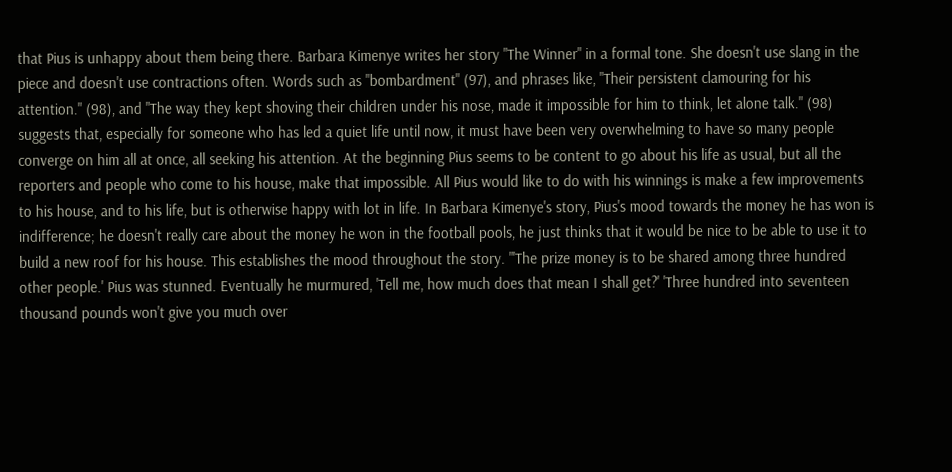that Pius is unhappy about them being there. Barbara Kimenye writes her story "The Winner" in a formal tone. She doesn't use slang in the piece and doesn't use contractions often. Words such as "bombardment" (97), and phrases like, "Their persistent clamouring for his attention." (98), and "The way they kept shoving their children under his nose, made it impossible for him to think, let alone talk." (98) suggests that, especially for someone who has led a quiet life until now, it must have been very overwhelming to have so many people converge on him all at once, all seeking his attention. At the beginning Pius seems to be content to go about his life as usual, but all the reporters and people who come to his house, make that impossible. All Pius would like to do with his winnings is make a few improvements to his house, and to his life, but is otherwise happy with lot in life. In Barbara Kimenye's story, Pius's mood towards the money he has won is indifference; he doesn't really care about the money he won in the football pools, he just thinks that it would be nice to be able to use it to build a new roof for his house. This establishes the mood throughout the story. "'The prize money is to be shared among three hundred other people.' Pius was stunned. Eventually he murmured, 'Tell me, how much does that mean I shall get?' 'Three hundred into seventeen thousand pounds won't give you much over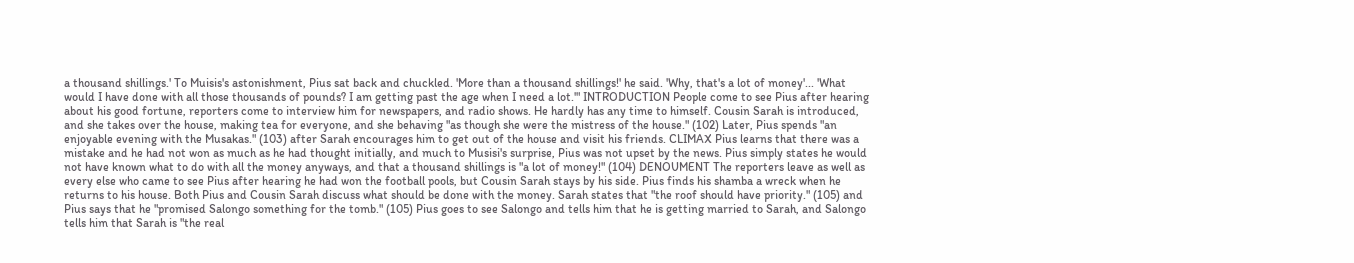a thousand shillings.' To Muisis's astonishment, Pius sat back and chuckled. 'More than a thousand shillings!' he said. 'Why, that's a lot of money'... 'What would I have done with all those thousands of pounds? I am getting past the age when I need a lot.'" INTRODUCTION People come to see Pius after hearing about his good fortune, reporters come to interview him for newspapers, and radio shows. He hardly has any time to himself. Cousin Sarah is introduced, and she takes over the house, making tea for everyone, and she behaving "as though she were the mistress of the house." (102) Later, Pius spends "an enjoyable evening with the Musakas." (103) after Sarah encourages him to get out of the house and visit his friends. CLIMAX Pius learns that there was a mistake and he had not won as much as he had thought initially, and much to Musisi's surprise, Pius was not upset by the news. Pius simply states he would not have known what to do with all the money anyways, and that a thousand shillings is "a lot of money!" (104) DENOUMENT The reporters leave as well as every else who came to see Pius after hearing he had won the football pools, but Cousin Sarah stays by his side. Pius finds his shamba a wreck when he returns to his house. Both Pius and Cousin Sarah discuss what should be done with the money. Sarah states that "the roof should have priority." (105) and Pius says that he "promised Salongo something for the tomb." (105) Pius goes to see Salongo and tells him that he is getting married to Sarah, and Salongo tells him that Sarah is "the real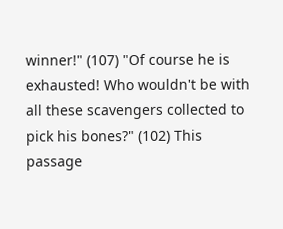winner!" (107) "Of course he is exhausted! Who wouldn't be with all these scavengers collected to pick his bones?" (102) This passage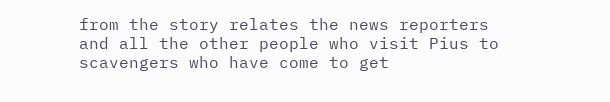from the story relates the news reporters and all the other people who visit Pius to scavengers who have come to get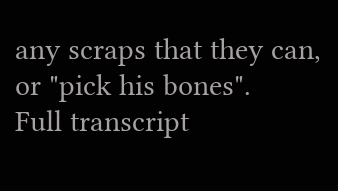any scraps that they can, or "pick his bones".
Full transcript